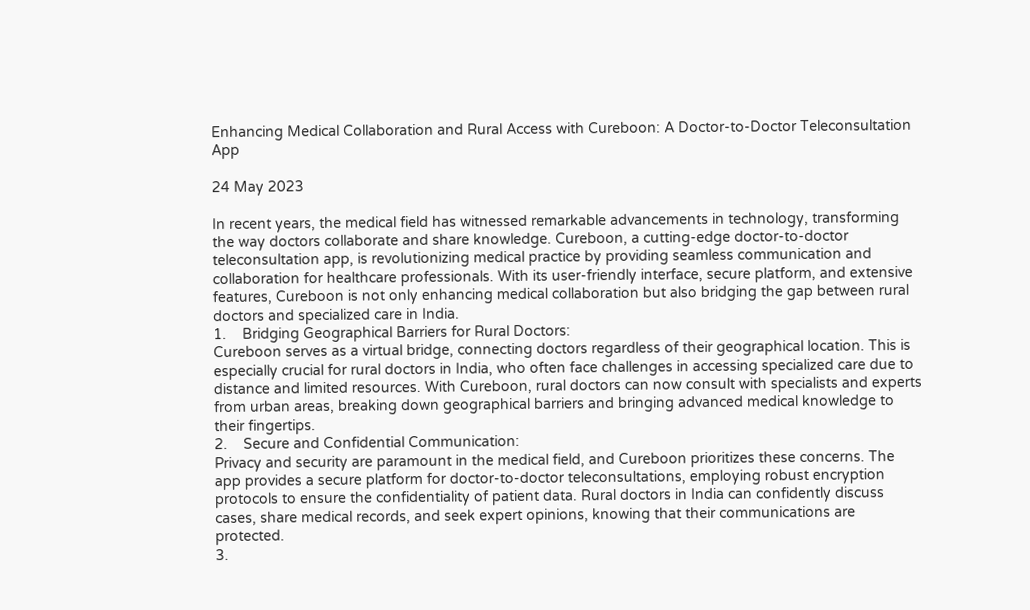Enhancing Medical Collaboration and Rural Access with Cureboon: A Doctor-to-Doctor Teleconsultation App

24 May 2023

In recent years, the medical field has witnessed remarkable advancements in technology, transforming the way doctors collaborate and share knowledge. Cureboon, a cutting-edge doctor-to-doctor teleconsultation app, is revolutionizing medical practice by providing seamless communication and collaboration for healthcare professionals. With its user-friendly interface, secure platform, and extensive features, Cureboon is not only enhancing medical collaboration but also bridging the gap between rural doctors and specialized care in India.
1.    Bridging Geographical Barriers for Rural Doctors:
Cureboon serves as a virtual bridge, connecting doctors regardless of their geographical location. This is especially crucial for rural doctors in India, who often face challenges in accessing specialized care due to distance and limited resources. With Cureboon, rural doctors can now consult with specialists and experts from urban areas, breaking down geographical barriers and bringing advanced medical knowledge to their fingertips.
2.    Secure and Confidential Communication:
Privacy and security are paramount in the medical field, and Cureboon prioritizes these concerns. The app provides a secure platform for doctor-to-doctor teleconsultations, employing robust encryption protocols to ensure the confidentiality of patient data. Rural doctors in India can confidently discuss cases, share medical records, and seek expert opinions, knowing that their communications are protected.
3.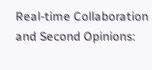Real-time Collaboration and Second Opinions: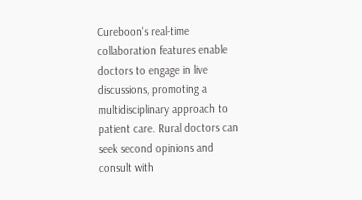Cureboon's real-time collaboration features enable doctors to engage in live discussions, promoting a multidisciplinary approach to patient care. Rural doctors can seek second opinions and consult with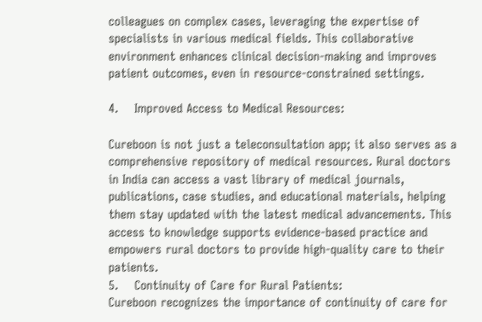colleagues on complex cases, leveraging the expertise of specialists in various medical fields. This collaborative environment enhances clinical decision-making and improves patient outcomes, even in resource-constrained settings.

4.    Improved Access to Medical Resources:

Cureboon is not just a teleconsultation app; it also serves as a comprehensive repository of medical resources. Rural doctors in India can access a vast library of medical journals, publications, case studies, and educational materials, helping them stay updated with the latest medical advancements. This access to knowledge supports evidence-based practice and empowers rural doctors to provide high-quality care to their patients.
5.    Continuity of Care for Rural Patients:
Cureboon recognizes the importance of continuity of care for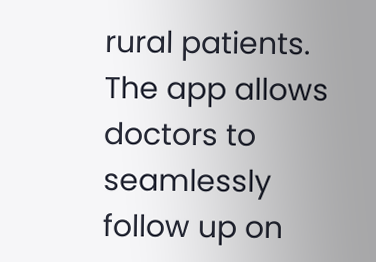rural patients. The app allows doctors to seamlessly follow up on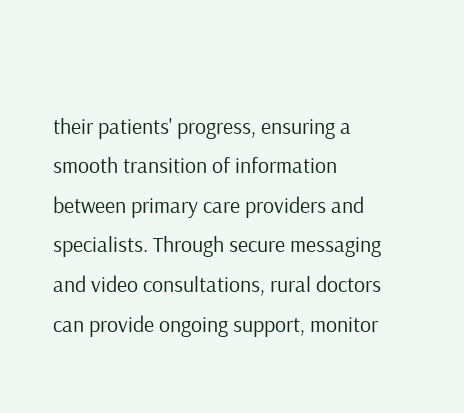their patients' progress, ensuring a smooth transition of information between primary care providers and specialists. Through secure messaging and video consultations, rural doctors can provide ongoing support, monitor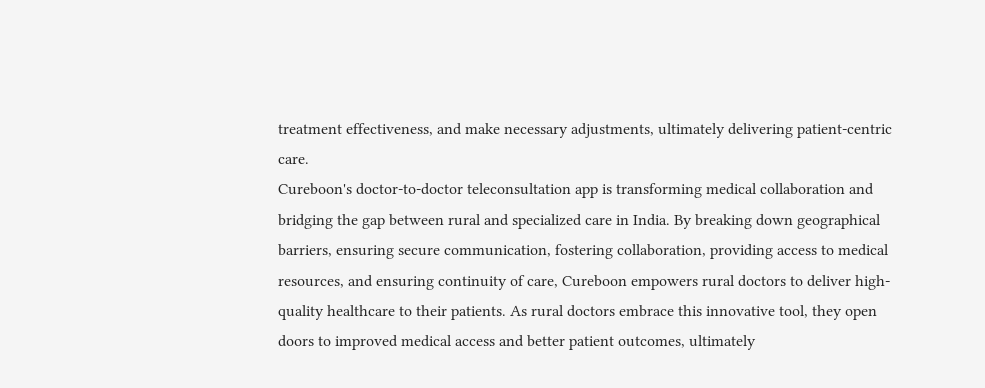treatment effectiveness, and make necessary adjustments, ultimately delivering patient-centric care.
Cureboon's doctor-to-doctor teleconsultation app is transforming medical collaboration and bridging the gap between rural and specialized care in India. By breaking down geographical barriers, ensuring secure communication, fostering collaboration, providing access to medical resources, and ensuring continuity of care, Cureboon empowers rural doctors to deliver high-quality healthcare to their patients. As rural doctors embrace this innovative tool, they open doors to improved medical access and better patient outcomes, ultimately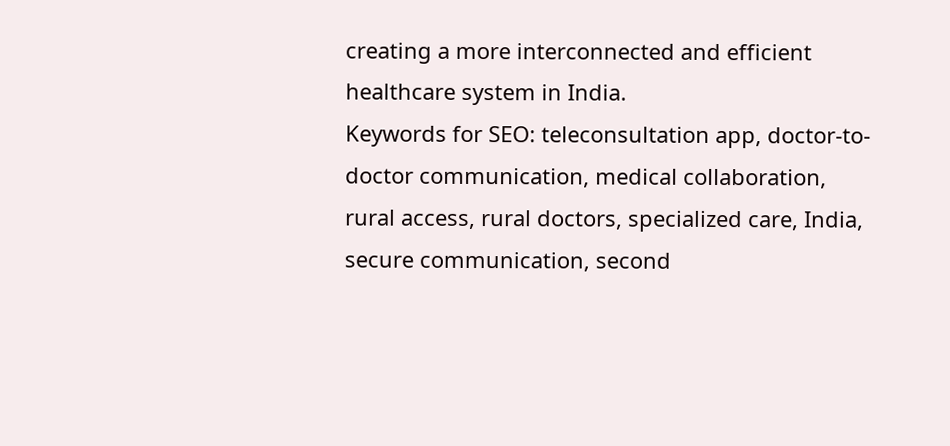creating a more interconnected and efficient healthcare system in India.
Keywords for SEO: teleconsultation app, doctor-to-doctor communication, medical collaboration, rural access, rural doctors, specialized care, India, secure communication, second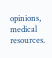opinions, medical resources.